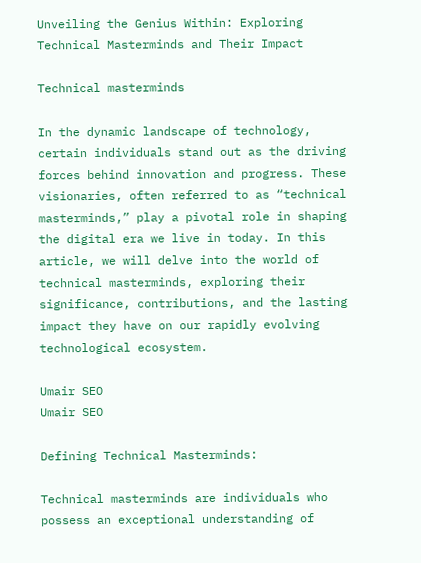Unveiling the Genius Within: Exploring Technical Masterminds and Their Impact

Technical masterminds

In the dynamic landscape of technology, certain individuals stand out as the driving forces behind innovation and progress. These visionaries, often referred to as “technical masterminds,” play a pivotal role in shaping the digital era we live in today. In this article, we will delve into the world of technical masterminds, exploring their significance, contributions, and the lasting impact they have on our rapidly evolving technological ecosystem.

Umair SEO
Umair SEO

Defining Technical Masterminds:

Technical masterminds are individuals who possess an exceptional understanding of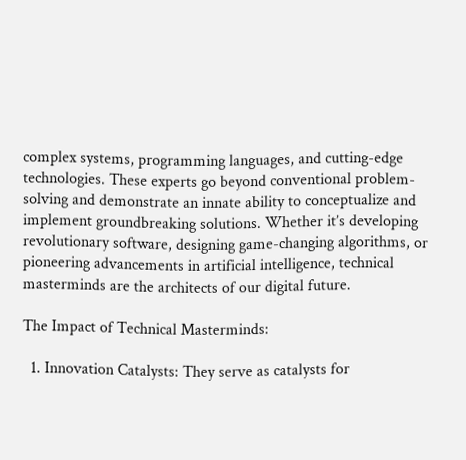complex systems, programming languages, and cutting-edge technologies. These experts go beyond conventional problem-solving and demonstrate an innate ability to conceptualize and implement groundbreaking solutions. Whether it’s developing revolutionary software, designing game-changing algorithms, or pioneering advancements in artificial intelligence, technical masterminds are the architects of our digital future.

The Impact of Technical Masterminds:

  1. Innovation Catalysts: They serve as catalysts for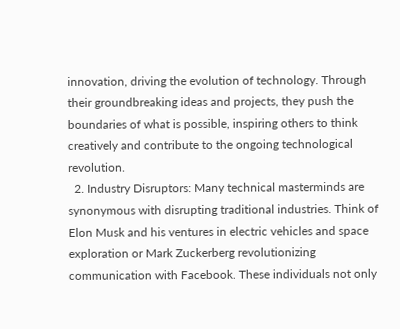innovation, driving the evolution of technology. Through their groundbreaking ideas and projects, they push the boundaries of what is possible, inspiring others to think creatively and contribute to the ongoing technological revolution.
  2. Industry Disruptors: Many technical masterminds are synonymous with disrupting traditional industries. Think of Elon Musk and his ventures in electric vehicles and space exploration or Mark Zuckerberg revolutionizing communication with Facebook. These individuals not only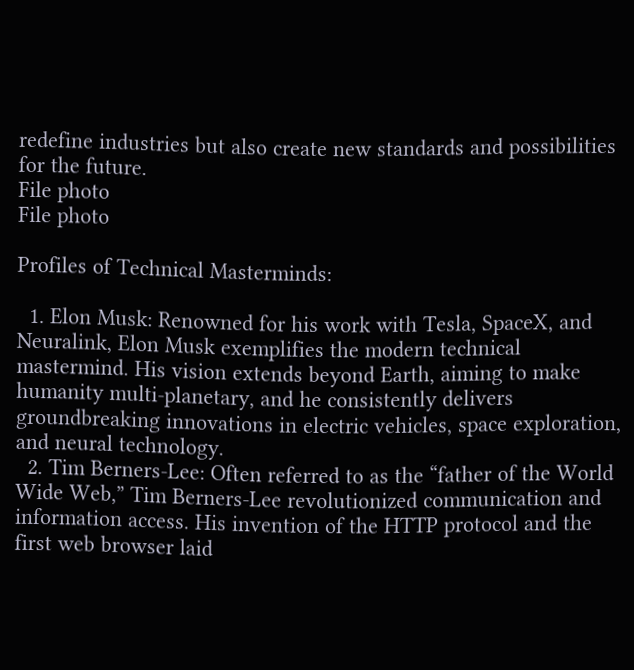redefine industries but also create new standards and possibilities for the future.
File photo
File photo

Profiles of Technical Masterminds:

  1. Elon Musk: Renowned for his work with Tesla, SpaceX, and Neuralink, Elon Musk exemplifies the modern technical mastermind. His vision extends beyond Earth, aiming to make humanity multi-planetary, and he consistently delivers groundbreaking innovations in electric vehicles, space exploration, and neural technology.
  2. Tim Berners-Lee: Often referred to as the “father of the World Wide Web,” Tim Berners-Lee revolutionized communication and information access. His invention of the HTTP protocol and the first web browser laid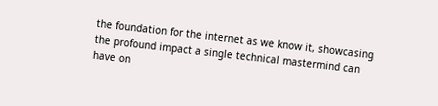the foundation for the internet as we know it, showcasing the profound impact a single technical mastermind can have on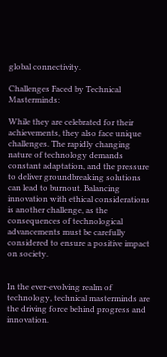global connectivity.

Challenges Faced by Technical Masterminds:

While they are celebrated for their achievements, they also face unique challenges. The rapidly changing nature of technology demands constant adaptation, and the pressure to deliver groundbreaking solutions can lead to burnout. Balancing innovation with ethical considerations is another challenge, as the consequences of technological advancements must be carefully considered to ensure a positive impact on society.


In the ever-evolving realm of technology, technical masterminds are the driving force behind progress and innovation.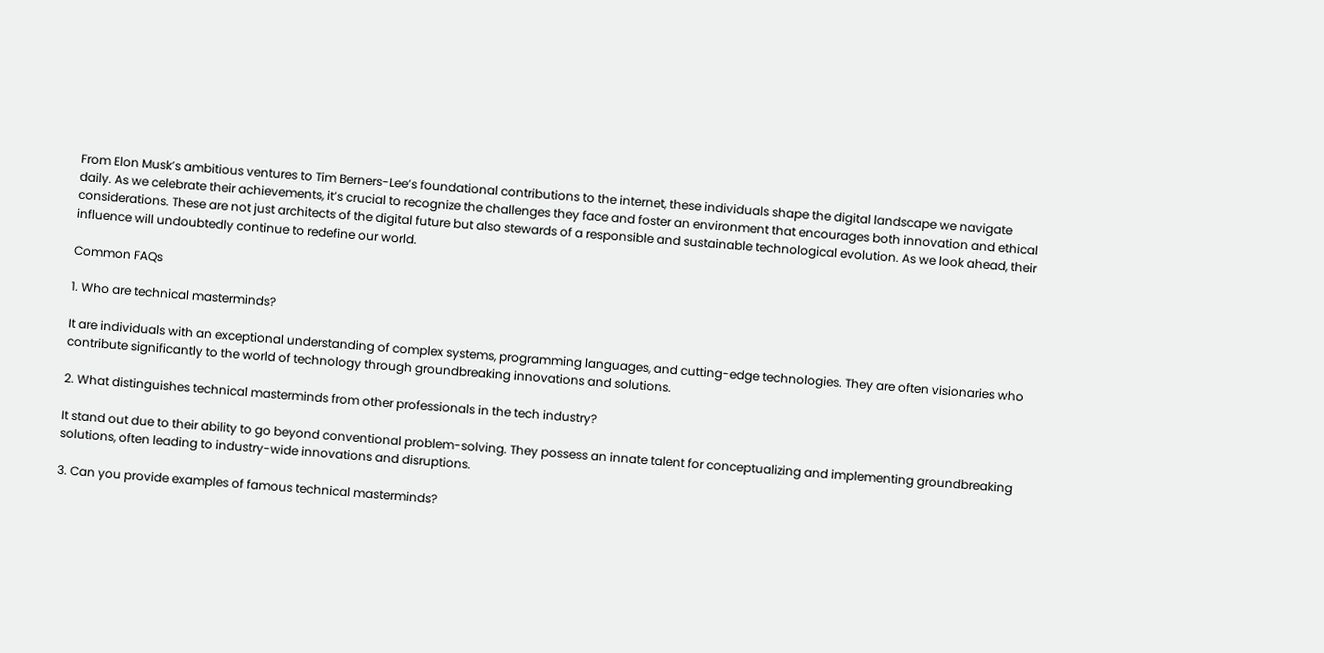From Elon Musk’s ambitious ventures to Tim Berners-Lee’s foundational contributions to the internet, these individuals shape the digital landscape we navigate daily. As we celebrate their achievements, it’s crucial to recognize the challenges they face and foster an environment that encourages both innovation and ethical considerations. These are not just architects of the digital future but also stewards of a responsible and sustainable technological evolution. As we look ahead, their influence will undoubtedly continue to redefine our world.

Common FAQs

1. Who are technical masterminds?

It are individuals with an exceptional understanding of complex systems, programming languages, and cutting-edge technologies. They are often visionaries who contribute significantly to the world of technology through groundbreaking innovations and solutions.

2. What distinguishes technical masterminds from other professionals in the tech industry?

It stand out due to their ability to go beyond conventional problem-solving. They possess an innate talent for conceptualizing and implementing groundbreaking solutions, often leading to industry-wide innovations and disruptions.

3. Can you provide examples of famous technical masterminds?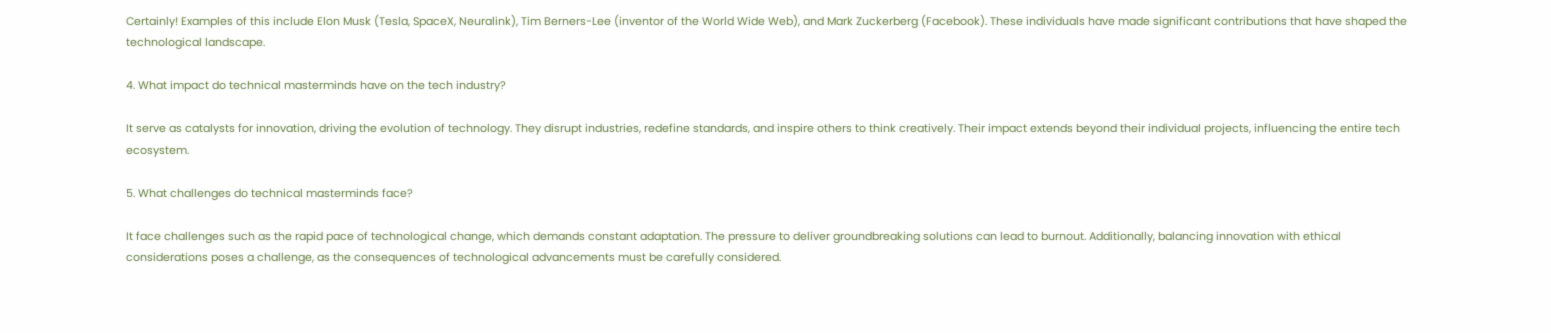Certainly! Examples of this include Elon Musk (Tesla, SpaceX, Neuralink), Tim Berners-Lee (inventor of the World Wide Web), and Mark Zuckerberg (Facebook). These individuals have made significant contributions that have shaped the technological landscape.

4. What impact do technical masterminds have on the tech industry?

It serve as catalysts for innovation, driving the evolution of technology. They disrupt industries, redefine standards, and inspire others to think creatively. Their impact extends beyond their individual projects, influencing the entire tech ecosystem.

5. What challenges do technical masterminds face?

It face challenges such as the rapid pace of technological change, which demands constant adaptation. The pressure to deliver groundbreaking solutions can lead to burnout. Additionally, balancing innovation with ethical considerations poses a challenge, as the consequences of technological advancements must be carefully considered.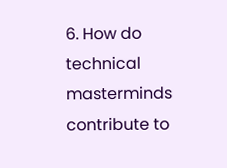6. How do technical masterminds contribute to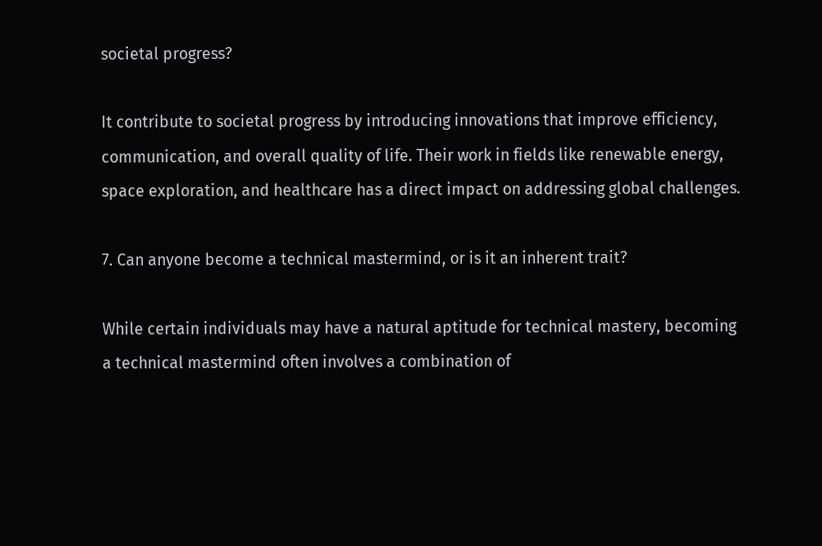societal progress?

It contribute to societal progress by introducing innovations that improve efficiency, communication, and overall quality of life. Their work in fields like renewable energy, space exploration, and healthcare has a direct impact on addressing global challenges.

7. Can anyone become a technical mastermind, or is it an inherent trait?

While certain individuals may have a natural aptitude for technical mastery, becoming a technical mastermind often involves a combination of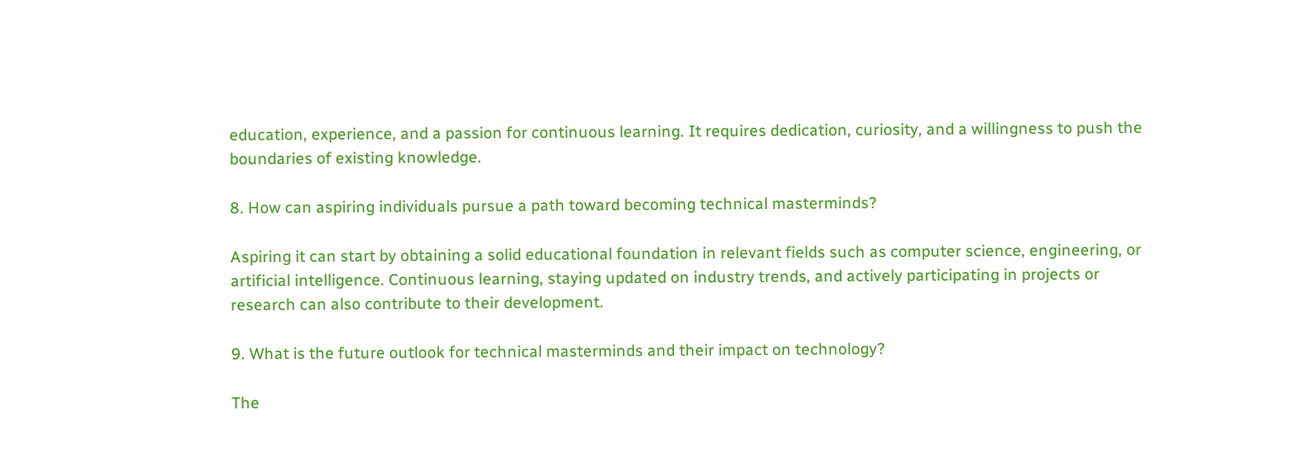education, experience, and a passion for continuous learning. It requires dedication, curiosity, and a willingness to push the boundaries of existing knowledge.

8. How can aspiring individuals pursue a path toward becoming technical masterminds?

Aspiring it can start by obtaining a solid educational foundation in relevant fields such as computer science, engineering, or artificial intelligence. Continuous learning, staying updated on industry trends, and actively participating in projects or research can also contribute to their development.

9. What is the future outlook for technical masterminds and their impact on technology?

The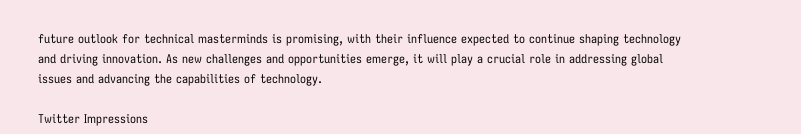future outlook for technical masterminds is promising, with their influence expected to continue shaping technology and driving innovation. As new challenges and opportunities emerge, it will play a crucial role in addressing global issues and advancing the capabilities of technology.

Twitter Impressions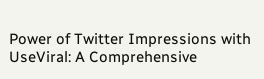Power of Twitter Impressions with UseViral: A Comprehensive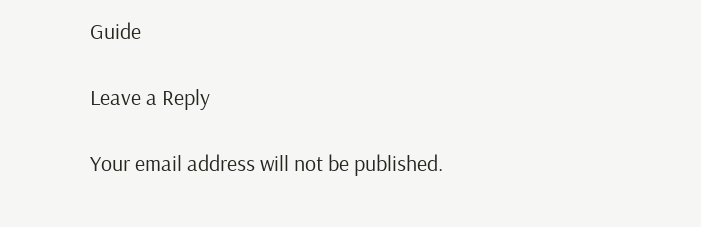Guide

Leave a Reply

Your email address will not be published.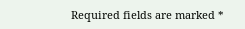Required fields are marked *